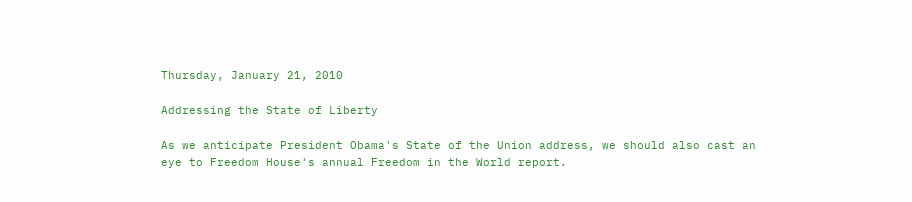Thursday, January 21, 2010

Addressing the State of Liberty

As we anticipate President Obama's State of the Union address, we should also cast an eye to Freedom House's annual Freedom in the World report.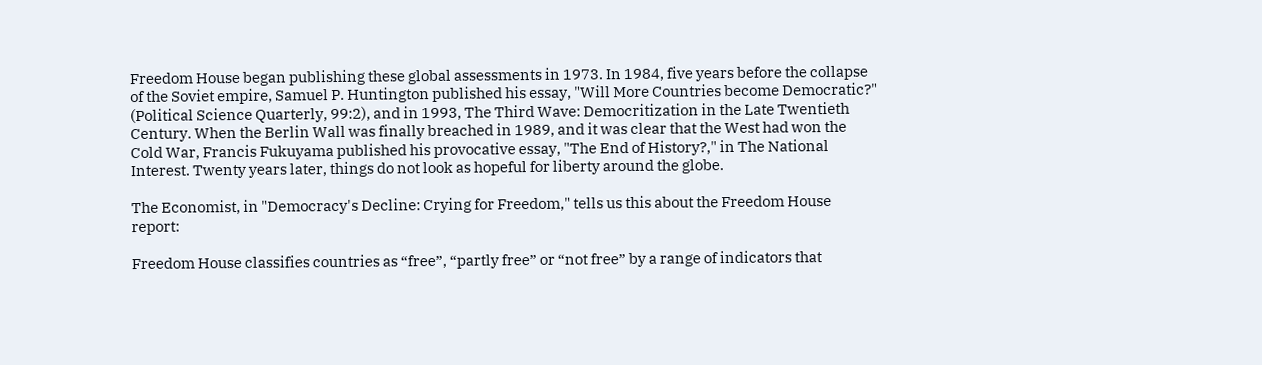Freedom House began publishing these global assessments in 1973. In 1984, five years before the collapse of the Soviet empire, Samuel P. Huntington published his essay, "Will More Countries become Democratic?" (Political Science Quarterly, 99:2), and in 1993, The Third Wave: Democritization in the Late Twentieth Century. When the Berlin Wall was finally breached in 1989, and it was clear that the West had won the Cold War, Francis Fukuyama published his provocative essay, "The End of History?," in The National Interest. Twenty years later, things do not look as hopeful for liberty around the globe.

The Economist, in "Democracy's Decline: Crying for Freedom," tells us this about the Freedom House report:

Freedom House classifies countries as “free”, “partly free” or “not free” by a range of indicators that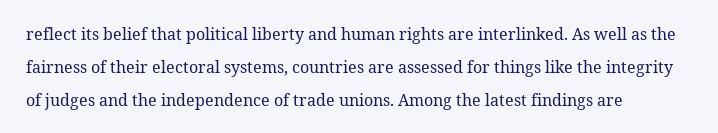reflect its belief that political liberty and human rights are interlinked. As well as the fairness of their electoral systems, countries are assessed for things like the integrity of judges and the independence of trade unions. Among the latest findings are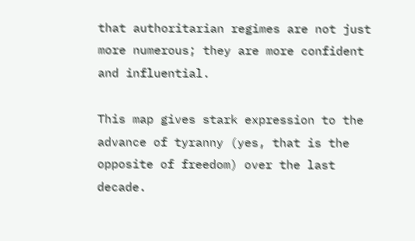that authoritarian regimes are not just more numerous; they are more confident and influential.

This map gives stark expression to the advance of tyranny (yes, that is the opposite of freedom) over the last decade.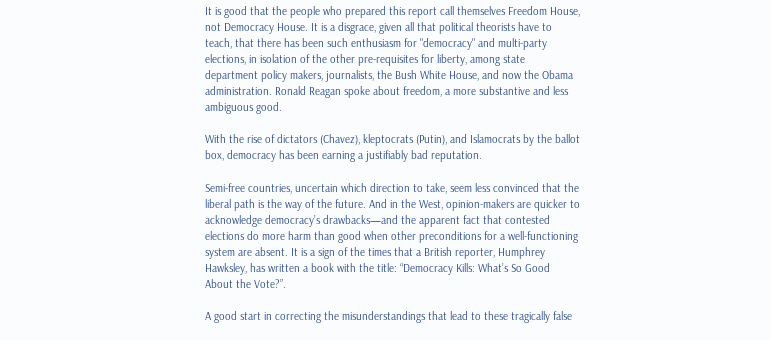It is good that the people who prepared this report call themselves Freedom House, not Democracy House. It is a disgrace, given all that political theorists have to teach, that there has been such enthusiasm for "democracy" and multi-party elections, in isolation of the other pre-requisites for liberty, among state department policy makers, journalists, the Bush White House, and now the Obama administration. Ronald Reagan spoke about freedom, a more substantive and less ambiguous good.

With the rise of dictators (Chavez), kleptocrats (Putin), and Islamocrats by the ballot box, democracy has been earning a justifiably bad reputation.

Semi-free countries, uncertain which direction to take, seem less convinced that the liberal path is the way of the future. And in the West, opinion-makers are quicker to acknowledge democracy’s drawbacks—and the apparent fact that contested elections do more harm than good when other preconditions for a well-functioning system are absent. It is a sign of the times that a British reporter, Humphrey Hawksley, has written a book with the title: “Democracy Kills: What’s So Good About the Vote?”.

A good start in correcting the misunderstandings that lead to these tragically false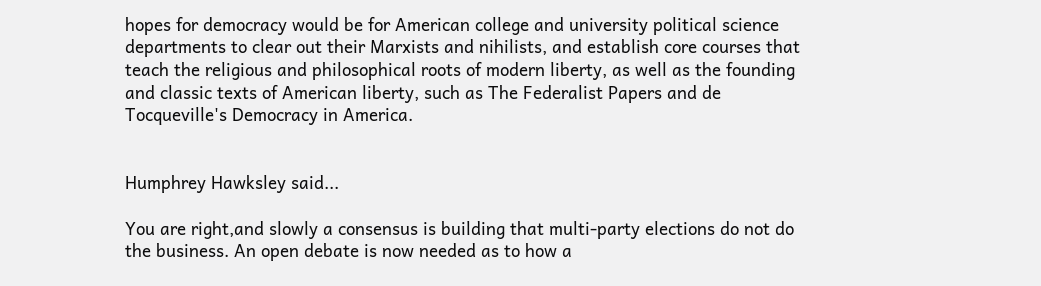hopes for democracy would be for American college and university political science departments to clear out their Marxists and nihilists, and establish core courses that teach the religious and philosophical roots of modern liberty, as well as the founding and classic texts of American liberty, such as The Federalist Papers and de Tocqueville's Democracy in America.


Humphrey Hawksley said...

You are right,and slowly a consensus is building that multi-party elections do not do the business. An open debate is now needed as to how a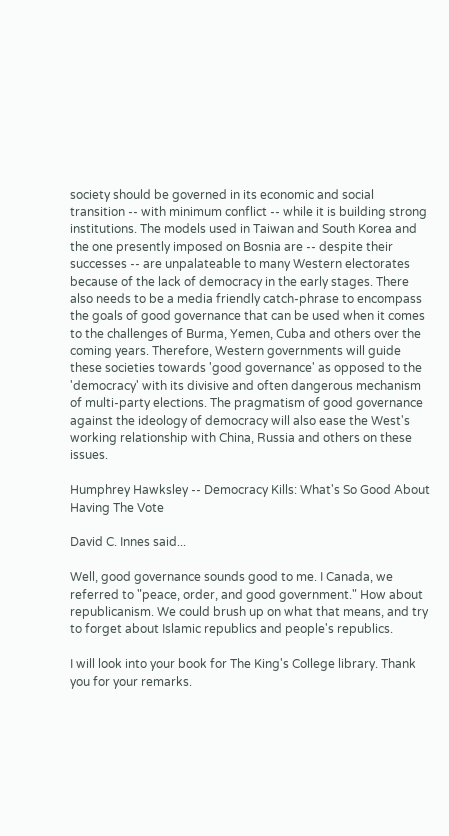society should be governed in its economic and social transition -- with minimum conflict -- while it is building strong institutions. The models used in Taiwan and South Korea and the one presently imposed on Bosnia are -- despite their successes -- are unpalateable to many Western electorates because of the lack of democracy in the early stages. There also needs to be a media friendly catch-phrase to encompass the goals of good governance that can be used when it comes to the challenges of Burma, Yemen, Cuba and others over the coming years. Therefore, Western governments will guide these societies towards 'good governance' as opposed to the 'democracy' with its divisive and often dangerous mechanism of multi-party elections. The pragmatism of good governance against the ideology of democracy will also ease the West's working relationship with China, Russia and others on these issues.

Humphrey Hawksley -- Democracy Kills: What's So Good About Having The Vote

David C. Innes said...

Well, good governance sounds good to me. I Canada, we referred to "peace, order, and good government." How about republicanism. We could brush up on what that means, and try to forget about Islamic republics and people's republics.

I will look into your book for The King's College library. Thank you for your remarks.